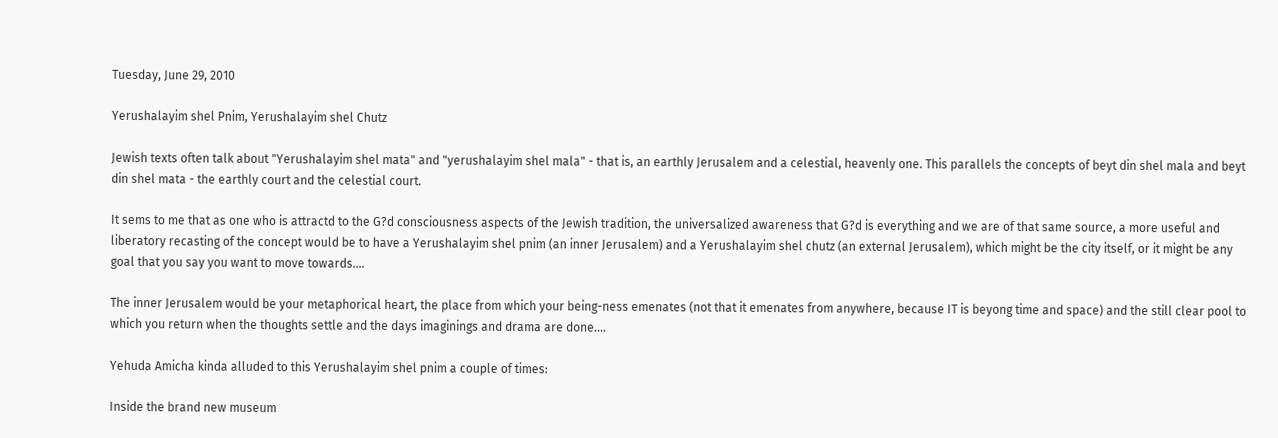Tuesday, June 29, 2010

Yerushalayim shel Pnim, Yerushalayim shel Chutz

Jewish texts often talk about "Yerushalayim shel mata" and "yerushalayim shel mala" - that is, an earthly Jerusalem and a celestial, heavenly one. This parallels the concepts of beyt din shel mala and beyt din shel mata - the earthly court and the celestial court.

It sems to me that as one who is attractd to the G?d consciousness aspects of the Jewish tradition, the universalized awareness that G?d is everything and we are of that same source, a more useful and liberatory recasting of the concept would be to have a Yerushalayim shel pnim (an inner Jerusalem) and a Yerushalayim shel chutz (an external Jerusalem), which might be the city itself, or it might be any goal that you say you want to move towards....

The inner Jerusalem would be your metaphorical heart, the place from which your being-ness emenates (not that it emenates from anywhere, because IT is beyong time and space) and the still clear pool to which you return when the thoughts settle and the days imaginings and drama are done....

Yehuda Amicha kinda alluded to this Yerushalayim shel pnim a couple of times:

Inside the brand new museum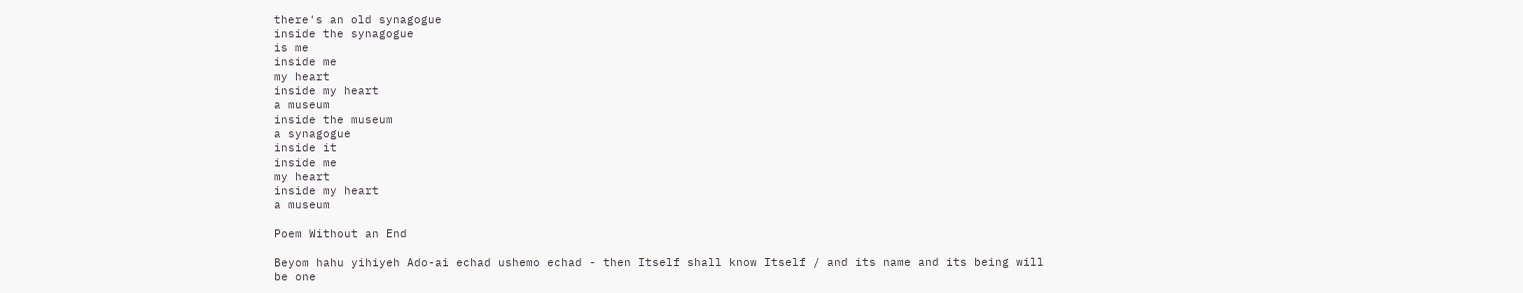there's an old synagogue
inside the synagogue
is me
inside me
my heart
inside my heart
a museum
inside the museum
a synagogue
inside it
inside me
my heart
inside my heart
a museum

Poem Without an End

Beyom hahu yihiyeh Ado-ai echad ushemo echad - then Itself shall know Itself / and its name and its being will be one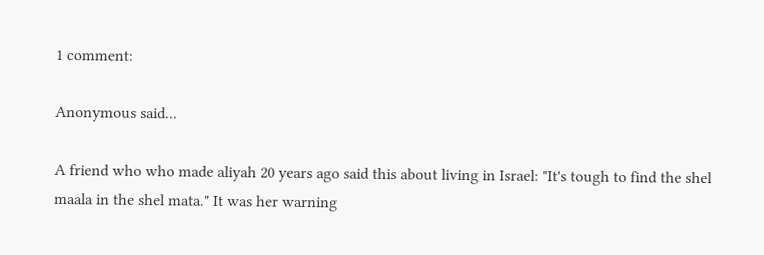1 comment:

Anonymous said...

A friend who who made aliyah 20 years ago said this about living in Israel: "It's tough to find the shel maala in the shel mata." It was her warning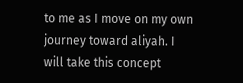to me as I move on my own journey toward aliyah. I will take this concept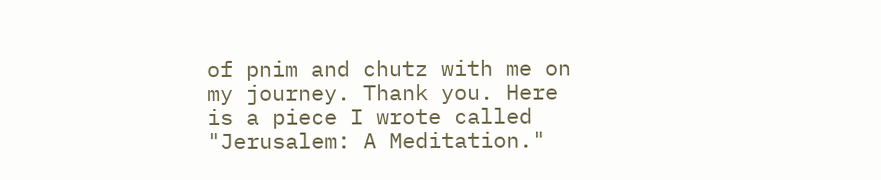of pnim and chutz with me on my journey. Thank you. Here is a piece I wrote called "Jerusalem: A Meditation."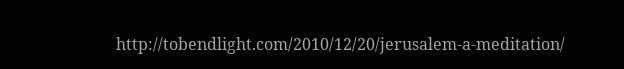http://tobendlight.com/2010/12/20/jerusalem-a-meditation/